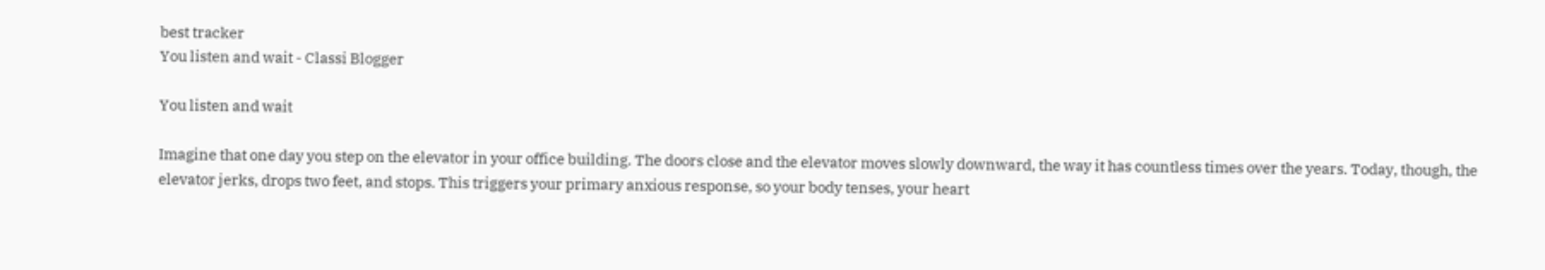best tracker
You listen and wait - Classi Blogger

You listen and wait

Imagine that one day you step on the elevator in your office building. The doors close and the elevator moves slowly downward, the way it has countless times over the years. Today, though, the elevator jerks, drops two feet, and stops. This triggers your primary anxious response, so your body tenses, your heart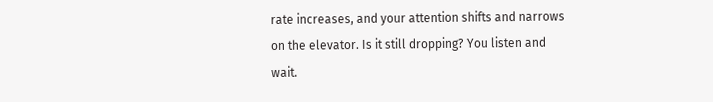rate increases, and your attention shifts and narrows on the elevator. Is it still dropping? You listen and wait.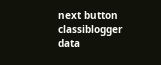next button classiblogger data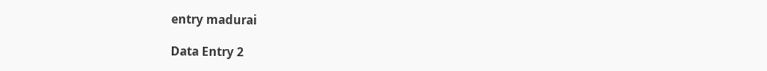entry madurai

Data Entry 2